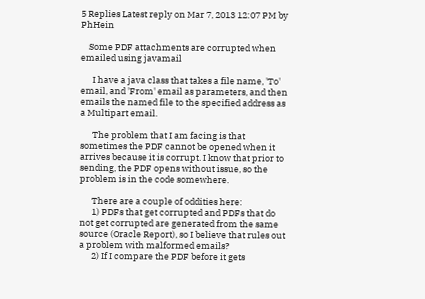5 Replies Latest reply on Mar 7, 2013 12:07 PM by PhHein

    Some PDF attachments are corrupted when emailed using javamail

      I have a java class that takes a file name, 'To' email, and 'From' email as parameters, and then emails the named file to the specified address as a Multipart email.

      The problem that I am facing is that sometimes the PDF cannot be opened when it arrives because it is corrupt. I know that prior to sending, the PDF opens without issue, so the problem is in the code somewhere.

      There are a couple of oddities here:
      1) PDFs that get corrupted and PDFs that do not get corrupted are generated from the same source (Oracle Report), so I believe that rules out a problem with malformed emails?
      2) If I compare the PDF before it gets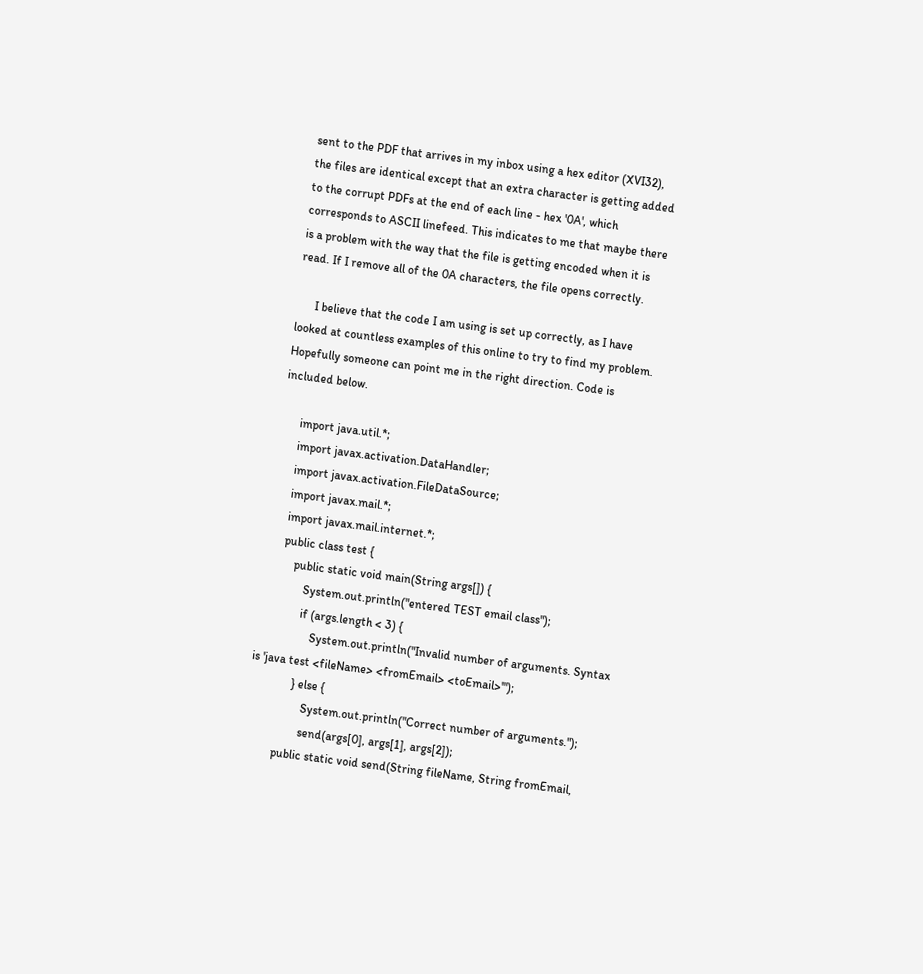sent to the PDF that arrives in my inbox using a hex editor (XVI32), the files are identical except that an extra character is getting added to the corrupt PDFs at the end of each line - hex '0A', which corresponds to ASCII linefeed. This indicates to me that maybe there is a problem with the way that the file is getting encoded when it is read. If I remove all of the 0A characters, the file opens correctly.

      I believe that the code I am using is set up correctly, as I have looked at countless examples of this online to try to find my problem. Hopefully someone can point me in the right direction. Code is included below.

      import java.util.*;
      import javax.activation.DataHandler;
      import javax.activation.FileDataSource;
      import javax.mail.*;
      import javax.mail.internet.*;
      public class test {
          public static void main(String args[]) {
              System.out.println("entered TEST email class");
              if (args.length < 3) {
                  System.out.println("Invalid number of arguments. Syntax is 'java test <fileName> <fromEmail> <toEmail>'");
              } else {
                  System.out.println("Correct number of arguments.");
                  send(args[0], args[1], args[2]);
          public static void send(String fileName, String fromEmail,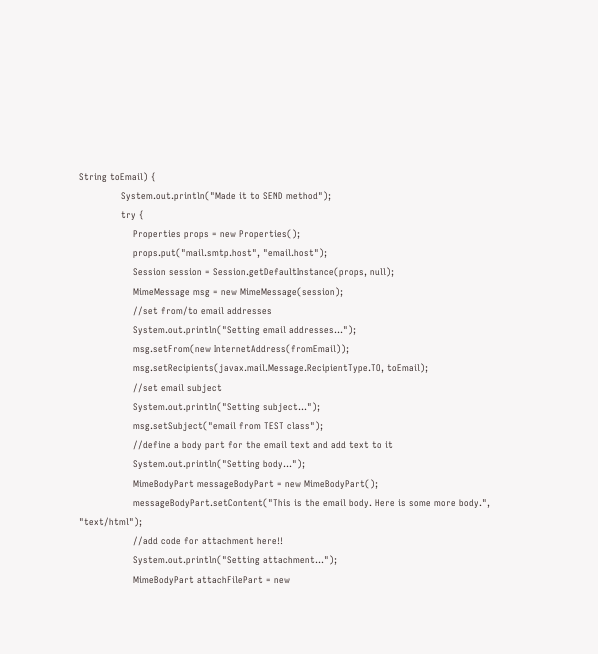String toEmail) {
              System.out.println("Made it to SEND method");
              try {
                  Properties props = new Properties();
                  props.put("mail.smtp.host", "email.host");
                  Session session = Session.getDefaultInstance(props, null);
                  MimeMessage msg = new MimeMessage(session);
                  //set from/to email addresses
                  System.out.println("Setting email addresses...");
                  msg.setFrom(new InternetAddress(fromEmail));
                  msg.setRecipients(javax.mail.Message.RecipientType.TO, toEmail);
                  //set email subject
                  System.out.println("Setting subject...");
                  msg.setSubject("email from TEST class");
                  //define a body part for the email text and add text to it
                  System.out.println("Setting body...");
                  MimeBodyPart messageBodyPart = new MimeBodyPart();
                  messageBodyPart.setContent("This is the email body. Here is some more body.", "text/html");
                  //add code for attachment here!!
                  System.out.println("Setting attachment...");
                  MimeBodyPart attachFilePart = new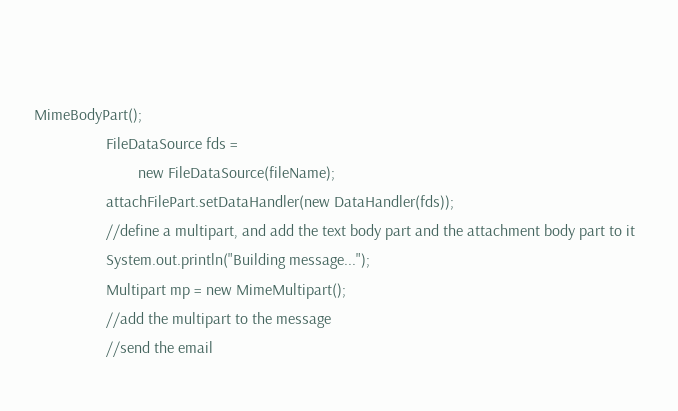MimeBodyPart();
                  FileDataSource fds =
                          new FileDataSource(fileName);
                  attachFilePart.setDataHandler(new DataHandler(fds));
                  //define a multipart, and add the text body part and the attachment body part to it
                  System.out.println("Building message...");
                  Multipart mp = new MimeMultipart();
                  //add the multipart to the message
                  //send the email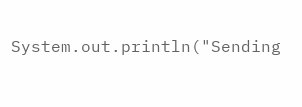System.out.println("Sending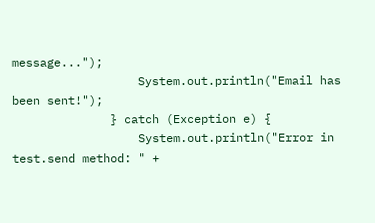message...");
                  System.out.println("Email has been sent!");
              } catch (Exception e) {
                  System.out.println("Error in test.send method: " +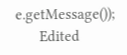e.getMessage());
      Edited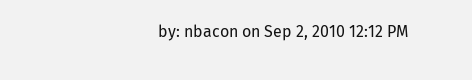by: nbacon on Sep 2, 2010 12:12 PM